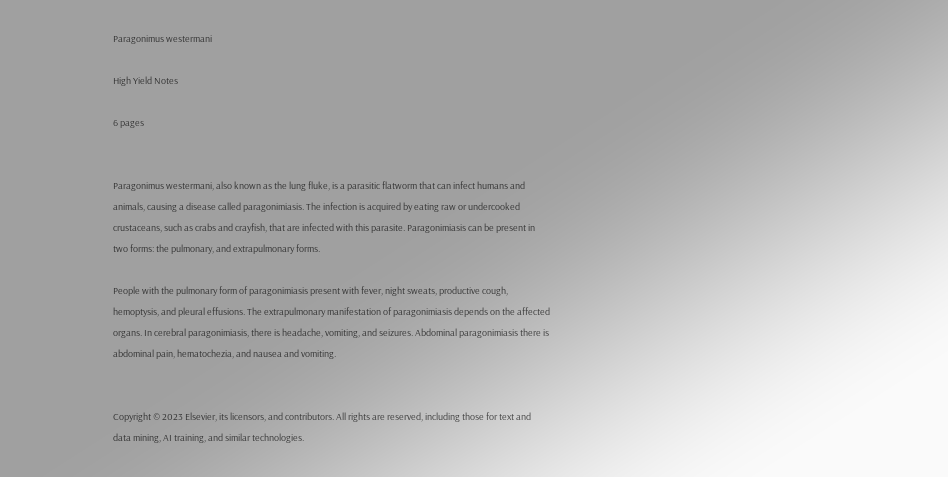Paragonimus westermani

High Yield Notes

6 pages


Paragonimus westermani, also known as the lung fluke, is a parasitic flatworm that can infect humans and animals, causing a disease called paragonimiasis. The infection is acquired by eating raw or undercooked crustaceans, such as crabs and crayfish, that are infected with this parasite. Paragonimiasis can be present in two forms: the pulmonary, and extrapulmonary forms.

People with the pulmonary form of paragonimiasis present with fever, night sweats, productive cough, hemoptysis, and pleural effusions. The extrapulmonary manifestation of paragonimiasis depends on the affected organs. In cerebral paragonimiasis, there is headache, vomiting, and seizures. Abdominal paragonimiasis there is abdominal pain, hematochezia, and nausea and vomiting.


Copyright © 2023 Elsevier, its licensors, and contributors. All rights are reserved, including those for text and data mining, AI training, and similar technologies.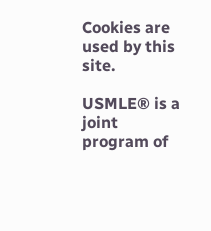Cookies are used by this site.

USMLE® is a joint program of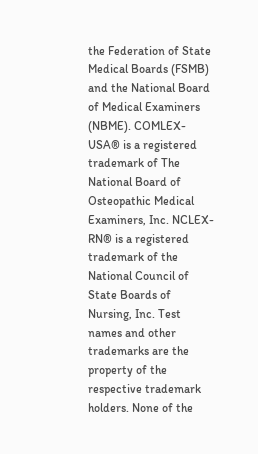the Federation of State Medical Boards (FSMB) and the National Board of Medical Examiners (NBME). COMLEX-USA® is a registered trademark of The National Board of Osteopathic Medical Examiners, Inc. NCLEX-RN® is a registered trademark of the National Council of State Boards of Nursing, Inc. Test names and other trademarks are the property of the respective trademark holders. None of the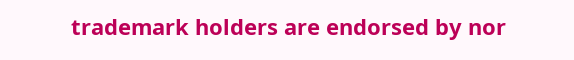trademark holders are endorsed by nor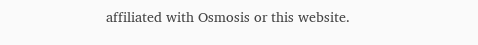affiliated with Osmosis or this website.